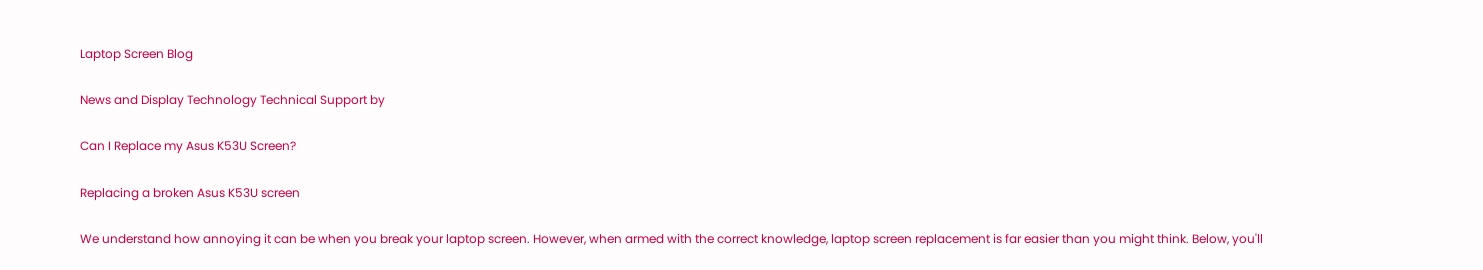Laptop Screen Blog

News and Display Technology Technical Support by

Can I Replace my Asus K53U Screen?

Replacing a broken Asus K53U screen

We understand how annoying it can be when you break your laptop screen. However, when armed with the correct knowledge, laptop screen replacement is far easier than you might think. Below, you'll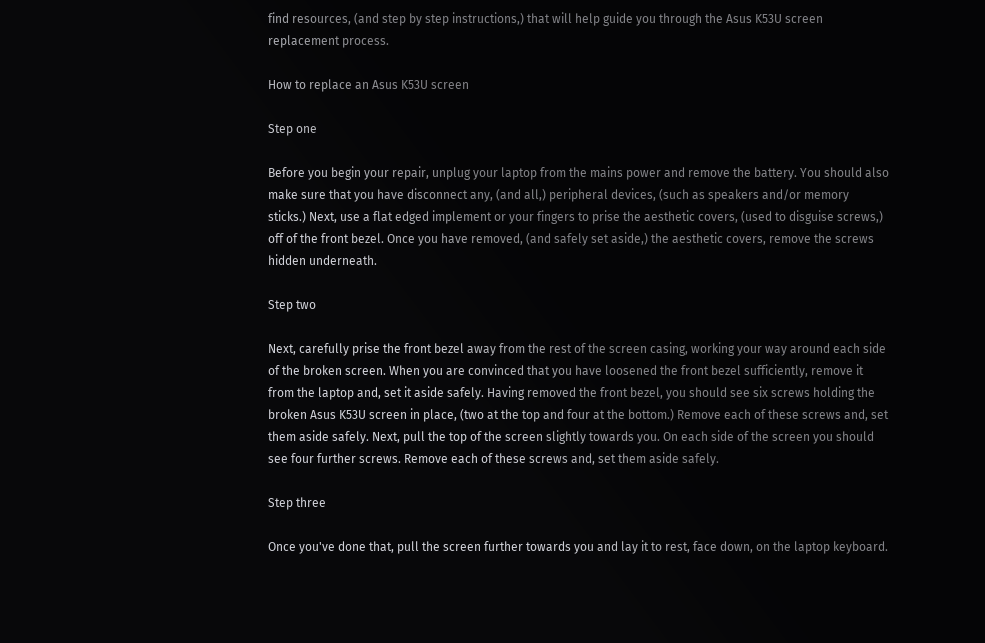find resources, (and step by step instructions,) that will help guide you through the Asus K53U screen replacement process.

How to replace an Asus K53U screen

Step one

Before you begin your repair, unplug your laptop from the mains power and remove the battery. You should also make sure that you have disconnect any, (and all,) peripheral devices, (such as speakers and/or memory sticks.) Next, use a flat edged implement or your fingers to prise the aesthetic covers, (used to disguise screws,) off of the front bezel. Once you have removed, (and safely set aside,) the aesthetic covers, remove the screws hidden underneath.

Step two

Next, carefully prise the front bezel away from the rest of the screen casing, working your way around each side of the broken screen. When you are convinced that you have loosened the front bezel sufficiently, remove it from the laptop and, set it aside safely. Having removed the front bezel, you should see six screws holding the broken Asus K53U screen in place, (two at the top and four at the bottom.) Remove each of these screws and, set them aside safely. Next, pull the top of the screen slightly towards you. On each side of the screen you should see four further screws. Remove each of these screws and, set them aside safely.

Step three

Once you've done that, pull the screen further towards you and lay it to rest, face down, on the laptop keyboard.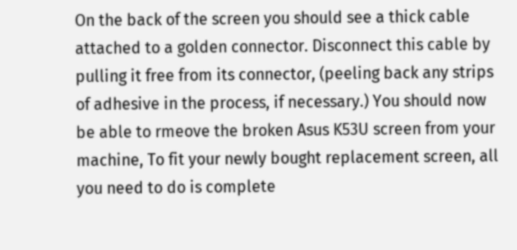On the back of the screen you should see a thick cable attached to a golden connector. Disconnect this cable by pulling it free from its connector, (peeling back any strips of adhesive in the process, if necessary.) You should now be able to rmeove the broken Asus K53U screen from your machine, To fit your newly bought replacement screen, all you need to do is complete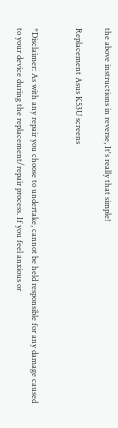the above instructions in reverse, It's really that simple!

Replacement Asus K53U screens


*Disclaimer: As with any repair you choose to undertake, cannot be held responsible for any damage caused to your device during the replacement/repair process. If you feel anxious or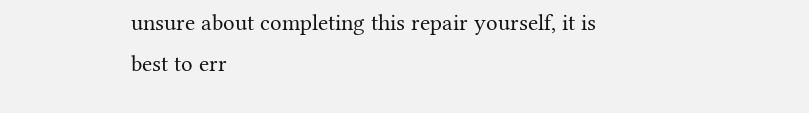unsure about completing this repair yourself, it is best to err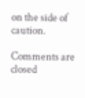on the side of caution.

Comments are closed